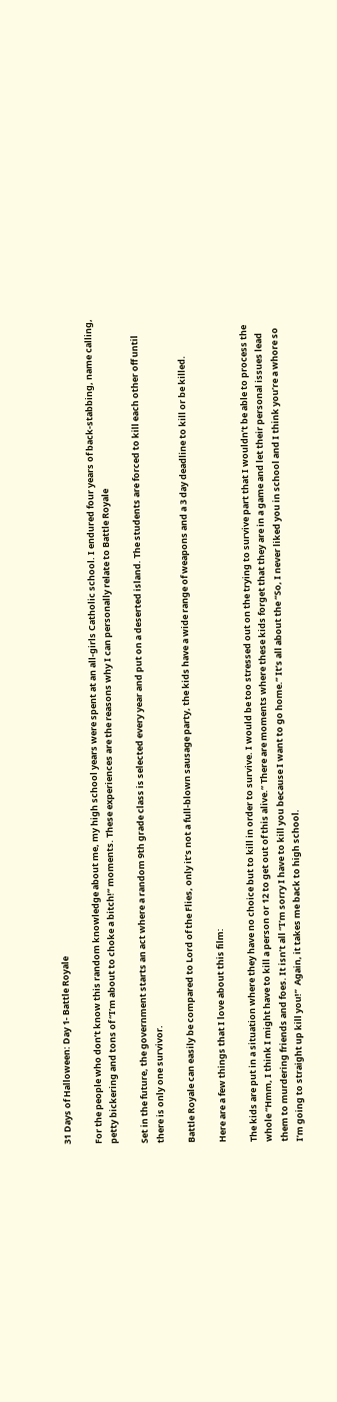31 Days of Halloween: Day 1- Battle Royale

For the people who don’t know this random knowledge about me, my high school years were spent at an all-girls Catholic school. I endured four years of back-stabbing, name calling, petty bickering and tons of “I’m about to choke a bitch!” moments. These experiences are the reasons why I can personally relate to Battle Royale

Set in the future, the government starts an act where a random 9th grade class is selected every year and put on a deserted island. The students are forced to kill each other off until there is only one survivor.

Battle Royale can easily be compared to Lord of the Flies, only it’s not a full-blown sausage party, the kids have a wide range of weapons and a 3 day deadline to kill or be killed.

Here are a few things that I love about this film:

The kids are put in a situation where they have no choice but to kill in order to survive. I would be too stressed out on the trying to survive part that I wouldn’t be able to process the whole “Hmm, I think I might have to kill a person or 12 to get out of this alive.” There are moments where these kids forget that they are in a game and let their personal issues lead them to murdering friends and foes. It isn’t all “I’m sorry I have to kill you because I want to go home.” It’s all about the “So, I never liked you in school and I think you’re a whore so I’m going to straight up kill you!”  Again, it takes me back to high school.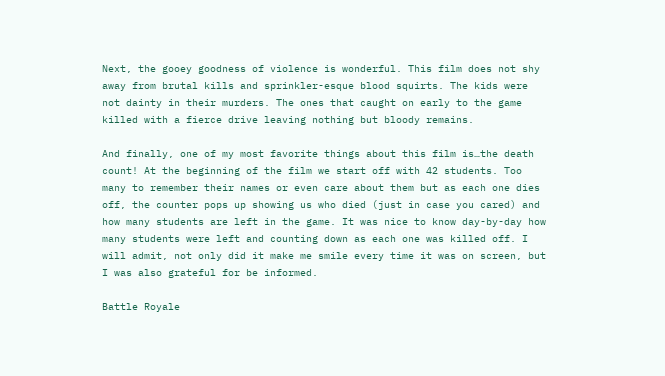Next, the gooey goodness of violence is wonderful. This film does not shy away from brutal kills and sprinkler-esque blood squirts. The kids were not dainty in their murders. The ones that caught on early to the game killed with a fierce drive leaving nothing but bloody remains.

And finally, one of my most favorite things about this film is…the death count! At the beginning of the film we start off with 42 students. Too many to remember their names or even care about them but as each one dies off, the counter pops up showing us who died (just in case you cared) and how many students are left in the game. It was nice to know day-by-day how many students were left and counting down as each one was killed off. I will admit, not only did it make me smile every time it was on screen, but I was also grateful for be informed.

Battle Royale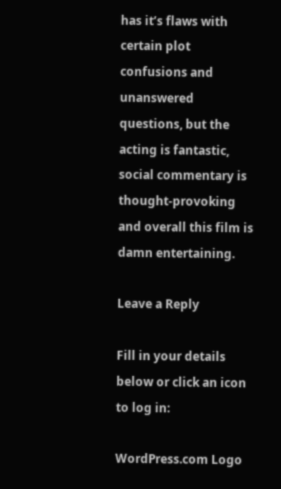has it’s flaws with certain plot confusions and unanswered questions, but the acting is fantastic, social commentary is thought-provoking and overall this film is damn entertaining.

Leave a Reply

Fill in your details below or click an icon to log in:

WordPress.com Logo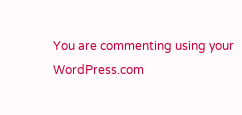You are commenting using your WordPress.com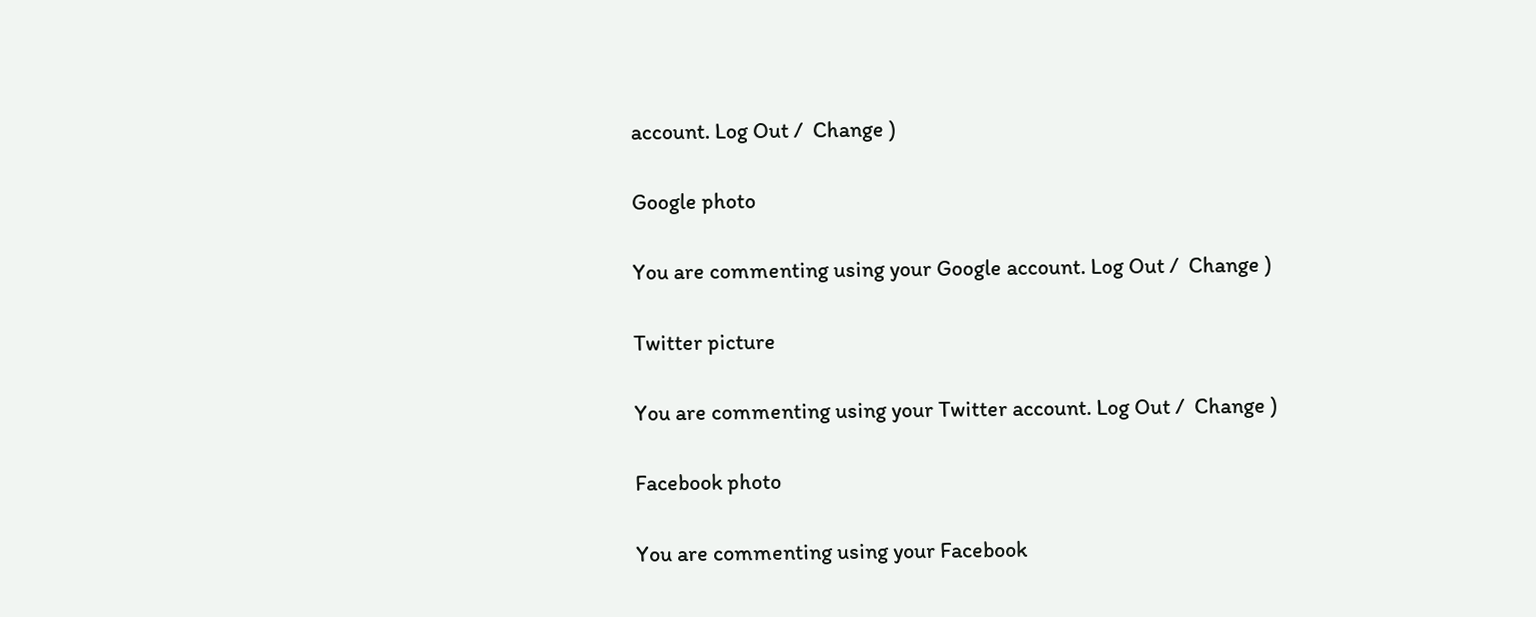account. Log Out /  Change )

Google photo

You are commenting using your Google account. Log Out /  Change )

Twitter picture

You are commenting using your Twitter account. Log Out /  Change )

Facebook photo

You are commenting using your Facebook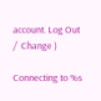account. Log Out /  Change )

Connecting to %s